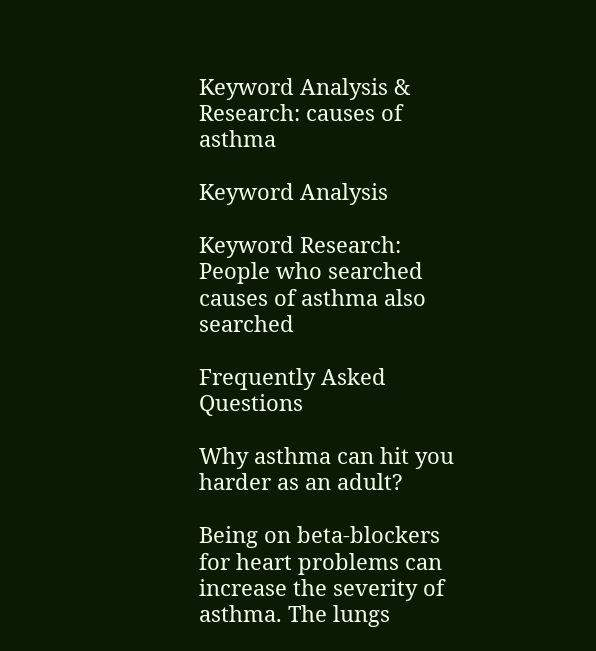Keyword Analysis & Research: causes of asthma

Keyword Analysis

Keyword Research: People who searched causes of asthma also searched

Frequently Asked Questions

Why asthma can hit you harder as an adult?

Being on beta-blockers for heart problems can increase the severity of asthma. The lungs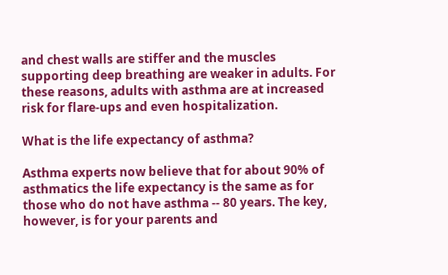and chest walls are stiffer and the muscles supporting deep breathing are weaker in adults. For these reasons, adults with asthma are at increased risk for flare-ups and even hospitalization.

What is the life expectancy of asthma?

Asthma experts now believe that for about 90% of asthmatics the life expectancy is the same as for those who do not have asthma -- 80 years. The key, however, is for your parents and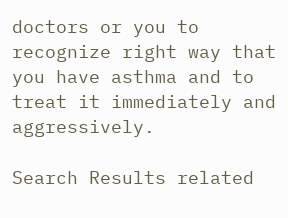doctors or you to recognize right way that you have asthma and to treat it immediately and aggressively.

Search Results related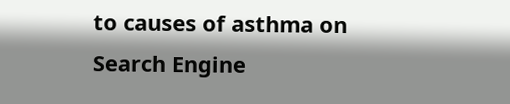to causes of asthma on Search Engine